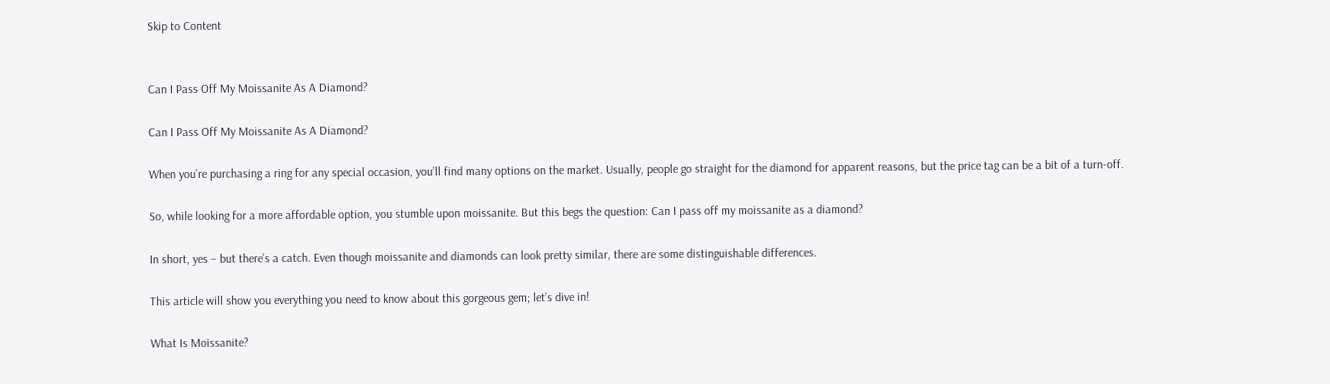Skip to Content


Can I Pass Off My Moissanite As A Diamond?

Can I Pass Off My Moissanite As A Diamond?

When you’re purchasing a ring for any special occasion, you’ll find many options on the market. Usually, people go straight for the diamond for apparent reasons, but the price tag can be a bit of a turn-off.

So, while looking for a more affordable option, you stumble upon moissanite. But this begs the question: Can I pass off my moissanite as a diamond?

In short, yes – but there’s a catch. Even though moissanite and diamonds can look pretty similar, there are some distinguishable differences.

This article will show you everything you need to know about this gorgeous gem; let’s dive in!

What Is Moissanite?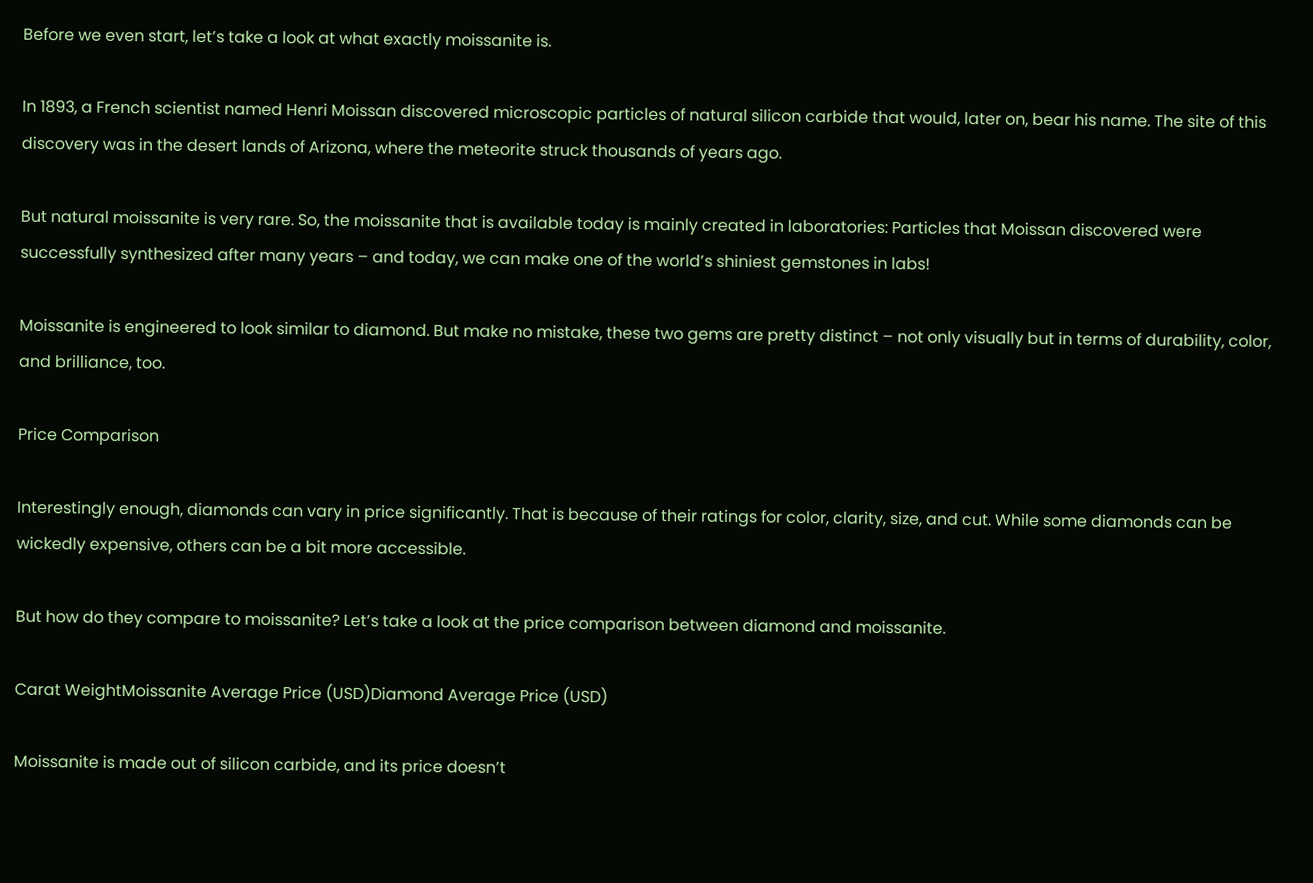Before we even start, let’s take a look at what exactly moissanite is.

In 1893, a French scientist named Henri Moissan discovered microscopic particles of natural silicon carbide that would, later on, bear his name. The site of this discovery was in the desert lands of Arizona, where the meteorite struck thousands of years ago.

But natural moissanite is very rare. So, the moissanite that is available today is mainly created in laboratories: Particles that Moissan discovered were successfully synthesized after many years – and today, we can make one of the world’s shiniest gemstones in labs!

Moissanite is engineered to look similar to diamond. But make no mistake, these two gems are pretty distinct – not only visually but in terms of durability, color, and brilliance, too.

Price Comparison

Interestingly enough, diamonds can vary in price significantly. That is because of their ratings for color, clarity, size, and cut. While some diamonds can be wickedly expensive, others can be a bit more accessible.

But how do they compare to moissanite? Let’s take a look at the price comparison between diamond and moissanite.

Carat WeightMoissanite Average Price (USD)Diamond Average Price (USD)

Moissanite is made out of silicon carbide, and its price doesn’t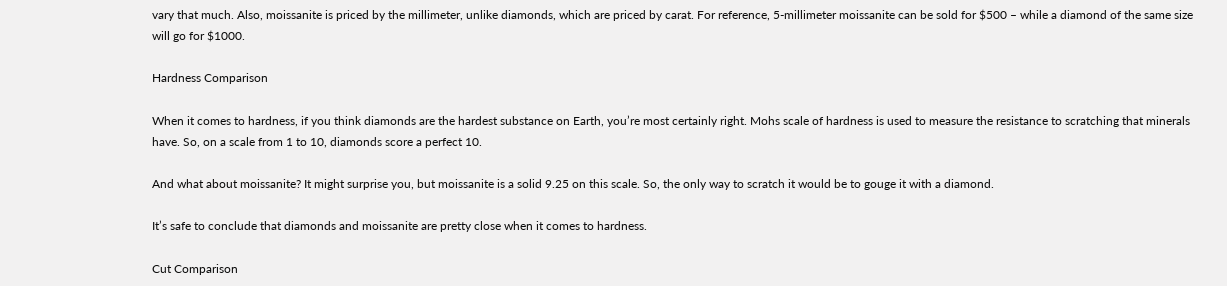vary that much. Also, moissanite is priced by the millimeter, unlike diamonds, which are priced by carat. For reference, 5-millimeter moissanite can be sold for $500 – while a diamond of the same size will go for $1000.

Hardness Comparison

When it comes to hardness, if you think diamonds are the hardest substance on Earth, you’re most certainly right. Mohs scale of hardness is used to measure the resistance to scratching that minerals have. So, on a scale from 1 to 10, diamonds score a perfect 10.

And what about moissanite? It might surprise you, but moissanite is a solid 9.25 on this scale. So, the only way to scratch it would be to gouge it with a diamond.

It’s safe to conclude that diamonds and moissanite are pretty close when it comes to hardness.

Cut Comparison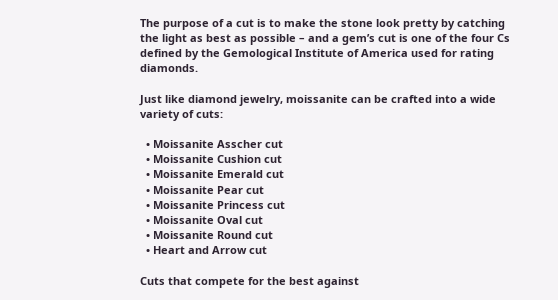The purpose of a cut is to make the stone look pretty by catching the light as best as possible – and a gem’s cut is one of the four Cs defined by the Gemological Institute of America used for rating diamonds.

Just like diamond jewelry, moissanite can be crafted into a wide variety of cuts:

  • Moissanite Asscher cut
  • Moissanite Cushion cut
  • Moissanite Emerald cut
  • Moissanite Pear cut
  • Moissanite Princess cut
  • Moissanite Oval cut
  • Moissanite Round cut
  • Heart and Arrow cut

Cuts that compete for the best against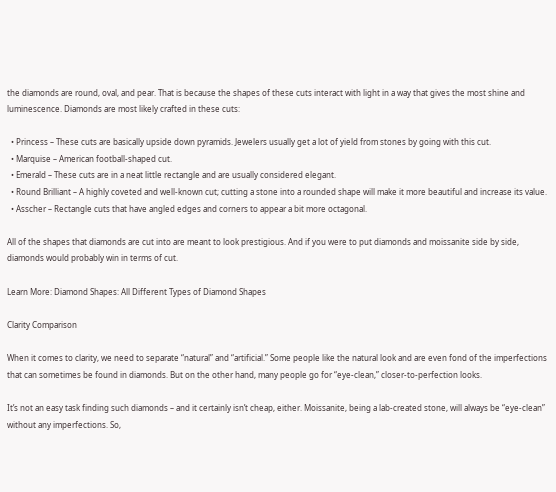the diamonds are round, oval, and pear. That is because the shapes of these cuts interact with light in a way that gives the most shine and luminescence. Diamonds are most likely crafted in these cuts:

  • Princess – These cuts are basically upside down pyramids. Jewelers usually get a lot of yield from stones by going with this cut.
  • Marquise – American football-shaped cut.
  • Emerald – These cuts are in a neat little rectangle and are usually considered elegant.
  • Round Brilliant – A highly coveted and well-known cut; cutting a stone into a rounded shape will make it more beautiful and increase its value.
  • Asscher – Rectangle cuts that have angled edges and corners to appear a bit more octagonal.

All of the shapes that diamonds are cut into are meant to look prestigious. And if you were to put diamonds and moissanite side by side, diamonds would probably win in terms of cut.

Learn More: Diamond Shapes: All Different Types of Diamond Shapes

Clarity Comparison

When it comes to clarity, we need to separate “natural” and “artificial.” Some people like the natural look and are even fond of the imperfections that can sometimes be found in diamonds. But on the other hand, many people go for “eye-clean,” closer-to-perfection looks.

It’s not an easy task finding such diamonds – and it certainly isn’t cheap, either. Moissanite, being a lab-created stone, will always be “eye-clean” without any imperfections. So,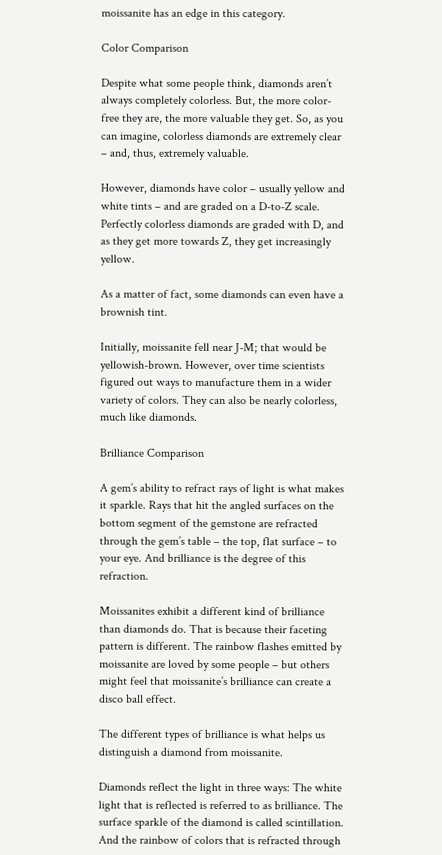moissanite has an edge in this category.

Color Comparison

Despite what some people think, diamonds aren’t always completely colorless. But, the more color-free they are, the more valuable they get. So, as you can imagine, colorless diamonds are extremely clear – and, thus, extremely valuable.

However, diamonds have color – usually yellow and white tints – and are graded on a D-to-Z scale. Perfectly colorless diamonds are graded with D, and as they get more towards Z, they get increasingly yellow.

As a matter of fact, some diamonds can even have a brownish tint.

Initially, moissanite fell near J-M; that would be yellowish-brown. However, over time scientists figured out ways to manufacture them in a wider variety of colors. They can also be nearly colorless, much like diamonds.

Brilliance Comparison

A gem’s ability to refract rays of light is what makes it sparkle. Rays that hit the angled surfaces on the bottom segment of the gemstone are refracted through the gem’s table – the top, flat surface – to your eye. And brilliance is the degree of this refraction.

Moissanites exhibit a different kind of brilliance than diamonds do. That is because their faceting pattern is different. The rainbow flashes emitted by moissanite are loved by some people – but others might feel that moissanite’s brilliance can create a disco ball effect.

The different types of brilliance is what helps us distinguish a diamond from moissanite.

Diamonds reflect the light in three ways: The white light that is reflected is referred to as brilliance. The surface sparkle of the diamond is called scintillation. And the rainbow of colors that is refracted through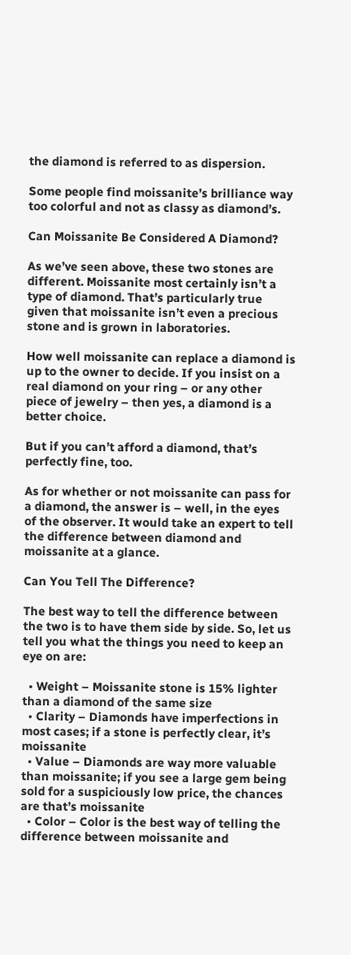the diamond is referred to as dispersion.

Some people find moissanite’s brilliance way too colorful and not as classy as diamond’s.

Can Moissanite Be Considered A Diamond?

As we’ve seen above, these two stones are different. Moissanite most certainly isn’t a type of diamond. That’s particularly true given that moissanite isn’t even a precious stone and is grown in laboratories.

How well moissanite can replace a diamond is up to the owner to decide. If you insist on a real diamond on your ring – or any other piece of jewelry – then yes, a diamond is a better choice.

But if you can’t afford a diamond, that’s perfectly fine, too.

As for whether or not moissanite can pass for a diamond, the answer is – well, in the eyes of the observer. It would take an expert to tell the difference between diamond and moissanite at a glance.

Can You Tell The Difference?

The best way to tell the difference between the two is to have them side by side. So, let us tell you what the things you need to keep an eye on are:

  • Weight – Moissanite stone is 15% lighter than a diamond of the same size
  • Clarity – Diamonds have imperfections in most cases; if a stone is perfectly clear, it’s moissanite
  • Value – Diamonds are way more valuable than moissanite; if you see a large gem being sold for a suspiciously low price, the chances are that’s moissanite
  • Color – Color is the best way of telling the difference between moissanite and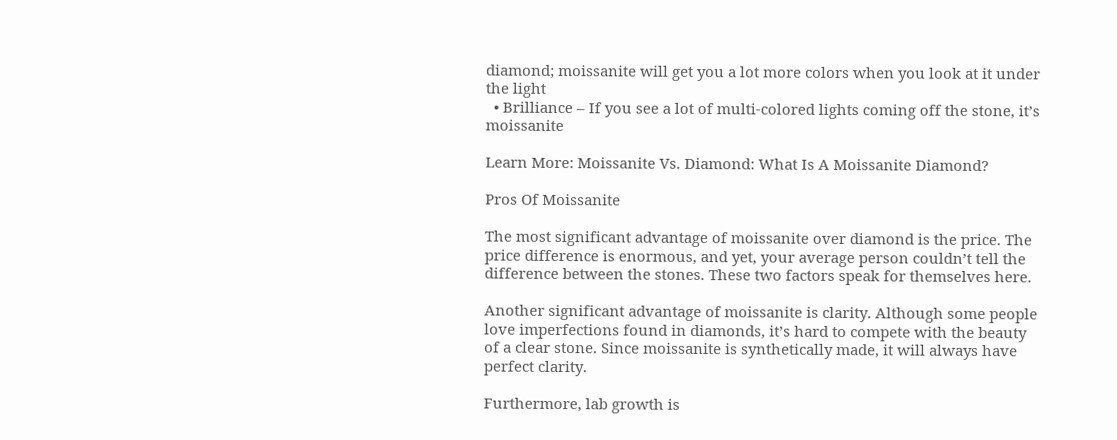diamond; moissanite will get you a lot more colors when you look at it under the light
  • Brilliance – If you see a lot of multi-colored lights coming off the stone, it’s moissanite

Learn More: Moissanite Vs. Diamond: What Is A Moissanite Diamond?

Pros Of Moissanite

The most significant advantage of moissanite over diamond is the price. The price difference is enormous, and yet, your average person couldn’t tell the difference between the stones. These two factors speak for themselves here.

Another significant advantage of moissanite is clarity. Although some people love imperfections found in diamonds, it’s hard to compete with the beauty of a clear stone. Since moissanite is synthetically made, it will always have perfect clarity.

Furthermore, lab growth is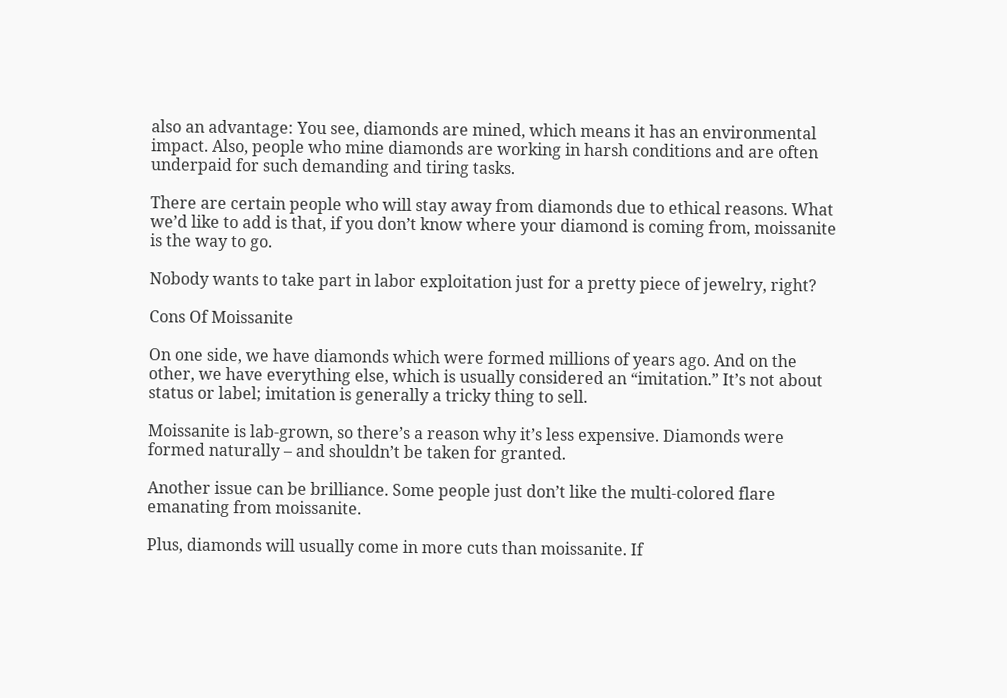also an advantage: You see, diamonds are mined, which means it has an environmental impact. Also, people who mine diamonds are working in harsh conditions and are often underpaid for such demanding and tiring tasks.

There are certain people who will stay away from diamonds due to ethical reasons. What we’d like to add is that, if you don’t know where your diamond is coming from, moissanite is the way to go.

Nobody wants to take part in labor exploitation just for a pretty piece of jewelry, right?

Cons Of Moissanite

On one side, we have diamonds which were formed millions of years ago. And on the other, we have everything else, which is usually considered an “imitation.” It’s not about status or label; imitation is generally a tricky thing to sell.

Moissanite is lab-grown, so there’s a reason why it’s less expensive. Diamonds were formed naturally – and shouldn’t be taken for granted.

Another issue can be brilliance. Some people just don’t like the multi-colored flare emanating from moissanite.

Plus, diamonds will usually come in more cuts than moissanite. If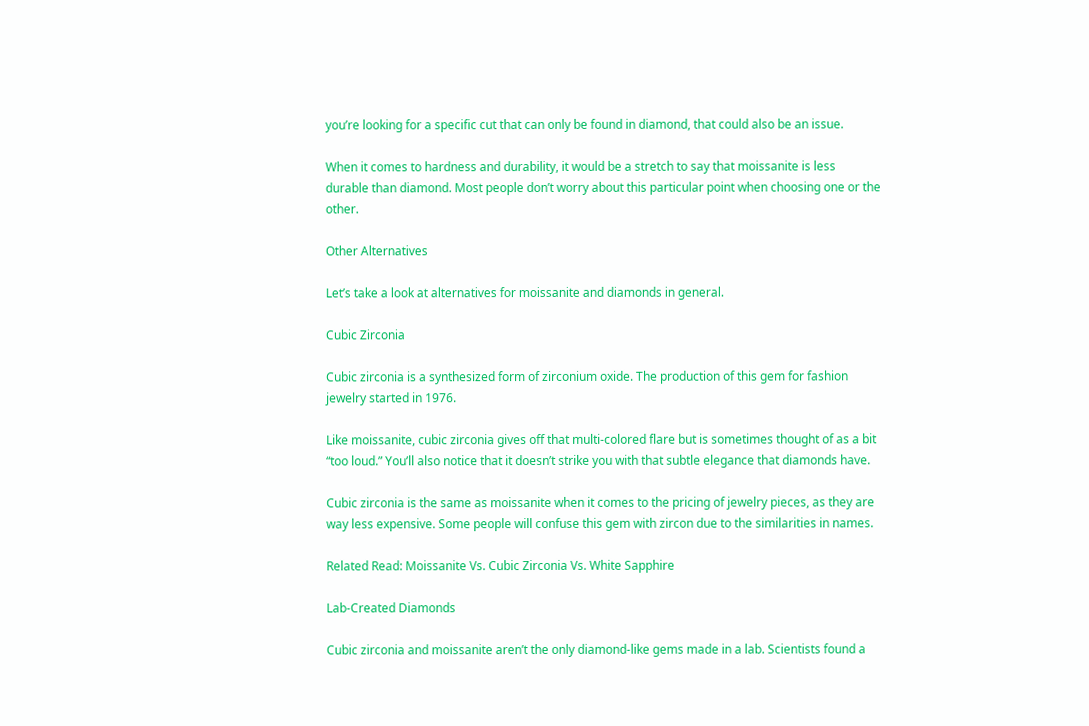you’re looking for a specific cut that can only be found in diamond, that could also be an issue.

When it comes to hardness and durability, it would be a stretch to say that moissanite is less durable than diamond. Most people don’t worry about this particular point when choosing one or the other.

Other Alternatives

Let’s take a look at alternatives for moissanite and diamonds in general.

Cubic Zirconia

Cubic zirconia is a synthesized form of zirconium oxide. The production of this gem for fashion jewelry started in 1976.

Like moissanite, cubic zirconia gives off that multi-colored flare but is sometimes thought of as a bit “too loud.” You’ll also notice that it doesn’t strike you with that subtle elegance that diamonds have.

Cubic zirconia is the same as moissanite when it comes to the pricing of jewelry pieces, as they are way less expensive. Some people will confuse this gem with zircon due to the similarities in names.

Related Read: Moissanite Vs. Cubic Zirconia Vs. White Sapphire

Lab-Created Diamonds

Cubic zirconia and moissanite aren’t the only diamond-like gems made in a lab. Scientists found a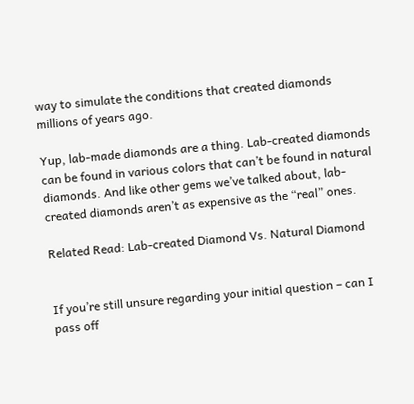way to simulate the conditions that created diamonds millions of years ago.

Yup, lab-made diamonds are a thing. Lab-created diamonds can be found in various colors that can’t be found in natural diamonds. And like other gems we’ve talked about, lab-created diamonds aren’t as expensive as the “real” ones.

Related Read: Lab-created Diamond Vs. Natural Diamond


If you’re still unsure regarding your initial question – can I pass off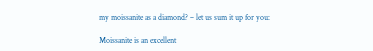my moissanite as a diamond? – let us sum it up for you:

Moissanite is an excellent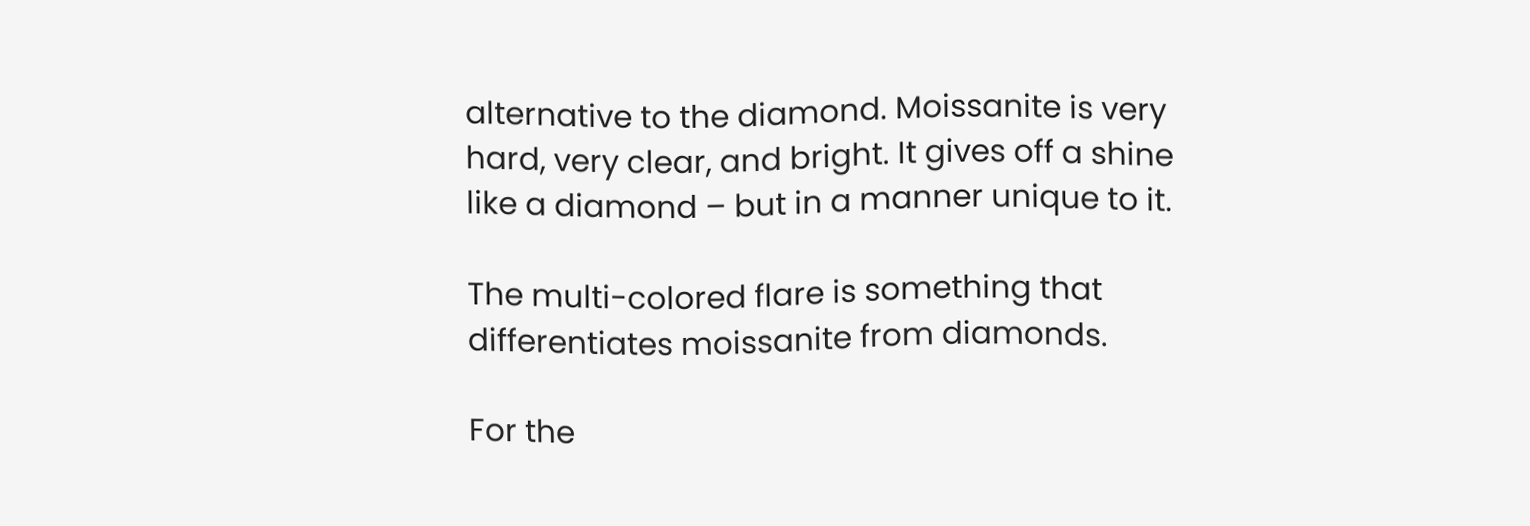alternative to the diamond. Moissanite is very hard, very clear, and bright. It gives off a shine like a diamond – but in a manner unique to it.

The multi-colored flare is something that differentiates moissanite from diamonds.

For the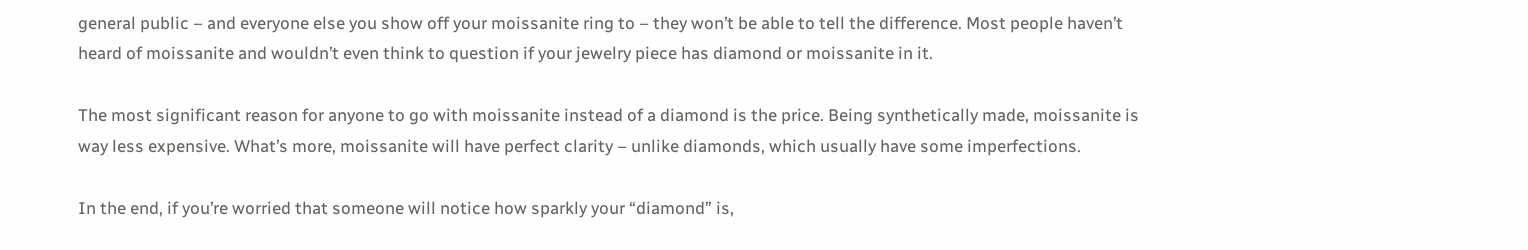general public – and everyone else you show off your moissanite ring to – they won’t be able to tell the difference. Most people haven’t heard of moissanite and wouldn’t even think to question if your jewelry piece has diamond or moissanite in it.

The most significant reason for anyone to go with moissanite instead of a diamond is the price. Being synthetically made, moissanite is way less expensive. What’s more, moissanite will have perfect clarity – unlike diamonds, which usually have some imperfections.

In the end, if you’re worried that someone will notice how sparkly your “diamond” is,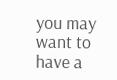you may want to have a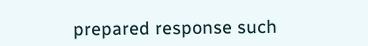prepared response such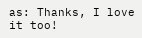as: Thanks, I love it too!